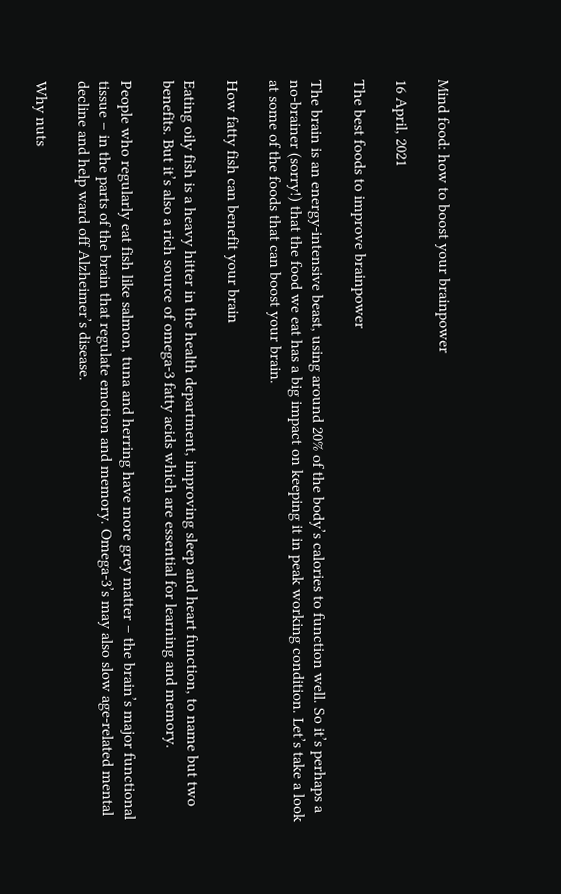Mind food: how to boost your brainpower

16 April, 2021

The best foods to improve brainpower

The brain is an energy-intensive beast, using around 20% of the body’s calories to function well. So it’s perhaps a no-brainer (sorry!) that the food we eat has a big impact on keeping it in peak working condition. Let’s take a look at some of the foods that can boost your brain.

How fatty fish can benefit your brain

Eating oily fish is a heavy hitter in the health department, improving sleep and heart function, to name but two benefits. But it’s also a rich source of omega-3 fatty acids which are essential for learning and memory.

People who regularly eat fish like salmon, tuna and herring have more grey matter – the brain’s major functional tissue – in the parts of the brain that regulate emotion and memory. Omega-3’s may also slow age-related mental decline and help ward off Alzheimer’s disease.

Why nuts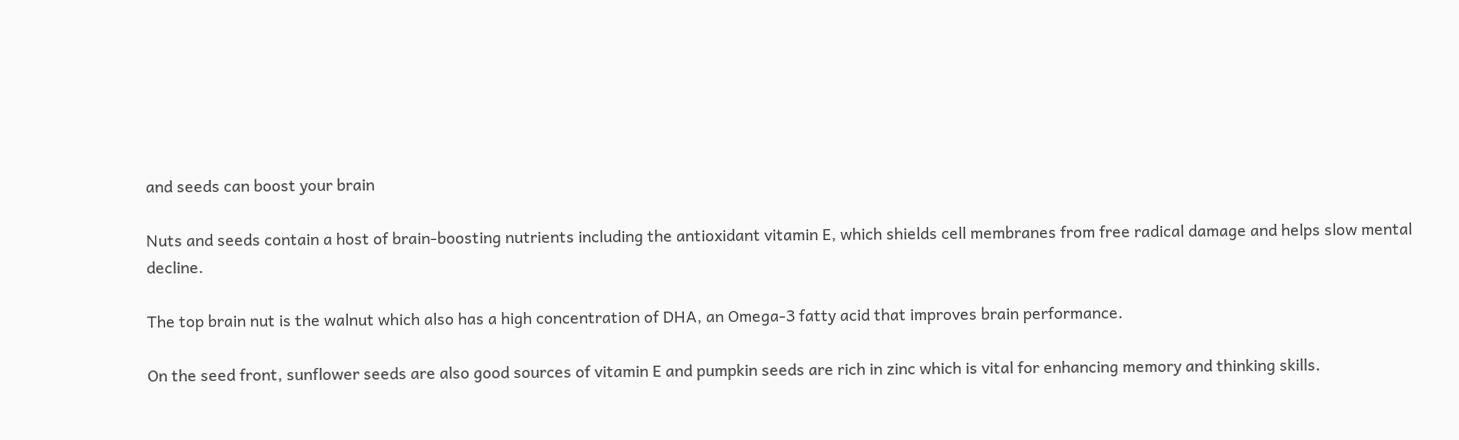and seeds can boost your brain

Nuts and seeds contain a host of brain-boosting nutrients including the antioxidant vitamin E, which shields cell membranes from free radical damage and helps slow mental decline.

The top brain nut is the walnut which also has a high concentration of DHA, an Omega-3 fatty acid that improves brain performance.

On the seed front, sunflower seeds are also good sources of vitamin E and pumpkin seeds are rich in zinc which is vital for enhancing memory and thinking skills.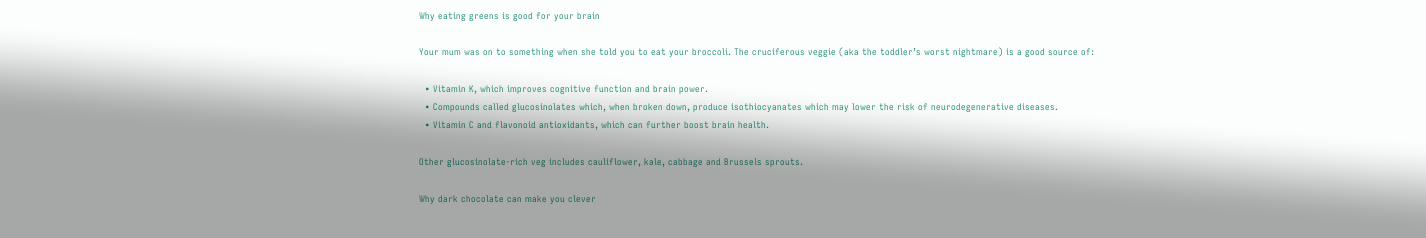Why eating greens is good for your brain

Your mum was on to something when she told you to eat your broccoli. The cruciferous veggie (aka the toddler’s worst nightmare) is a good source of:

  • Vitamin K, which improves cognitive function and brain power.
  • Compounds called glucosinolates which, when broken down, produce isothiocyanates which may lower the risk of neurodegenerative diseases.
  • Vitamin C and flavonoid antioxidants, which can further boost brain health.

Other glucosinolate-rich veg includes cauliflower, kale, cabbage and Brussels sprouts.

Why dark chocolate can make you clever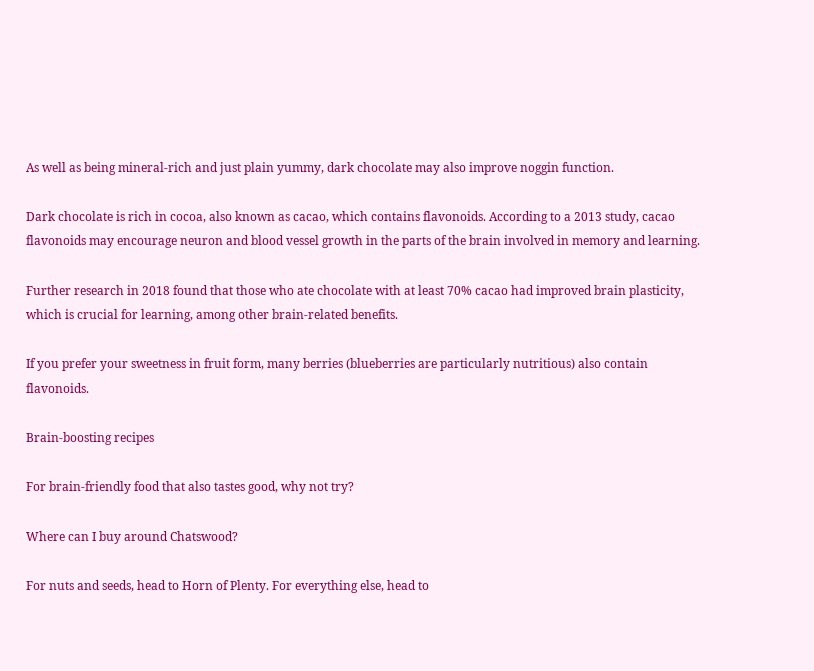As well as being mineral-rich and just plain yummy, dark chocolate may also improve noggin function.

Dark chocolate is rich in cocoa, also known as cacao, which contains flavonoids. According to a 2013 study, cacao flavonoids may encourage neuron and blood vessel growth in the parts of the brain involved in memory and learning.

Further research in 2018 found that those who ate chocolate with at least 70% cacao had improved brain plasticity, which is crucial for learning, among other brain-related benefits.

If you prefer your sweetness in fruit form, many berries (blueberries are particularly nutritious) also contain flavonoids.

Brain-boosting recipes

For brain-friendly food that also tastes good, why not try?

Where can I buy around Chatswood?

For nuts and seeds, head to Horn of Plenty. For everything else, head to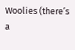Woolies (there’s a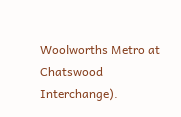Woolworths Metro at Chatswood Interchange).